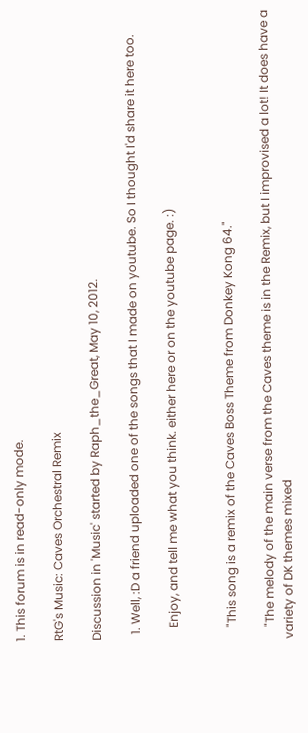1. This forum is in read-only mode.

RtG's Music: Caves Orchestral Remix

Discussion in 'Music' started by Raph_the_Great, May 10, 2012.

  1. Well, :D a friend uploaded one of the songs that I made on youtube. So I thought I'd share it here too.

    Enjoy, and tell me what you think. either here or on the youtube page. :)


    "This song is a remix of the Caves Boss Theme from Donkey Kong 64."

    "The melody of the main verse from the Caves theme is in the Remix, but I improvised a lot! It does have a variety of DK themes mixed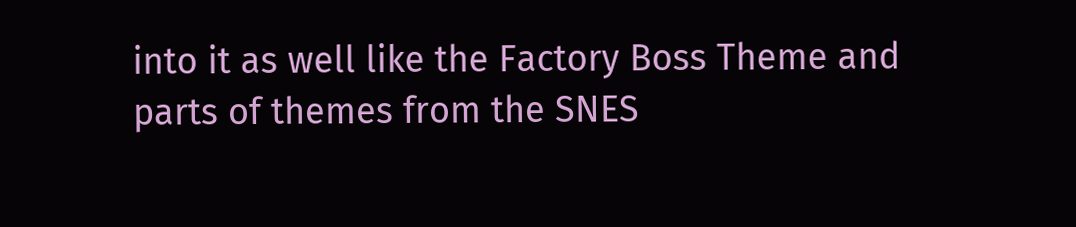into it as well like the Factory Boss Theme and parts of themes from the SNES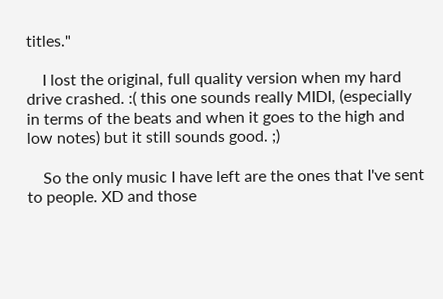titles."

    I lost the original, full quality version when my hard drive crashed. :( this one sounds really MIDI, (especially in terms of the beats and when it goes to the high and low notes) but it still sounds good. ;)

    So the only music I have left are the ones that I've sent to people. XD and those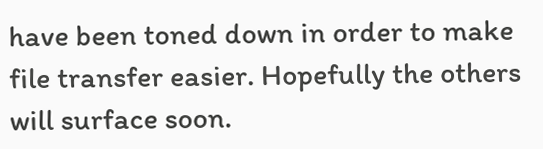have been toned down in order to make file transfer easier. Hopefully the others will surface soon.